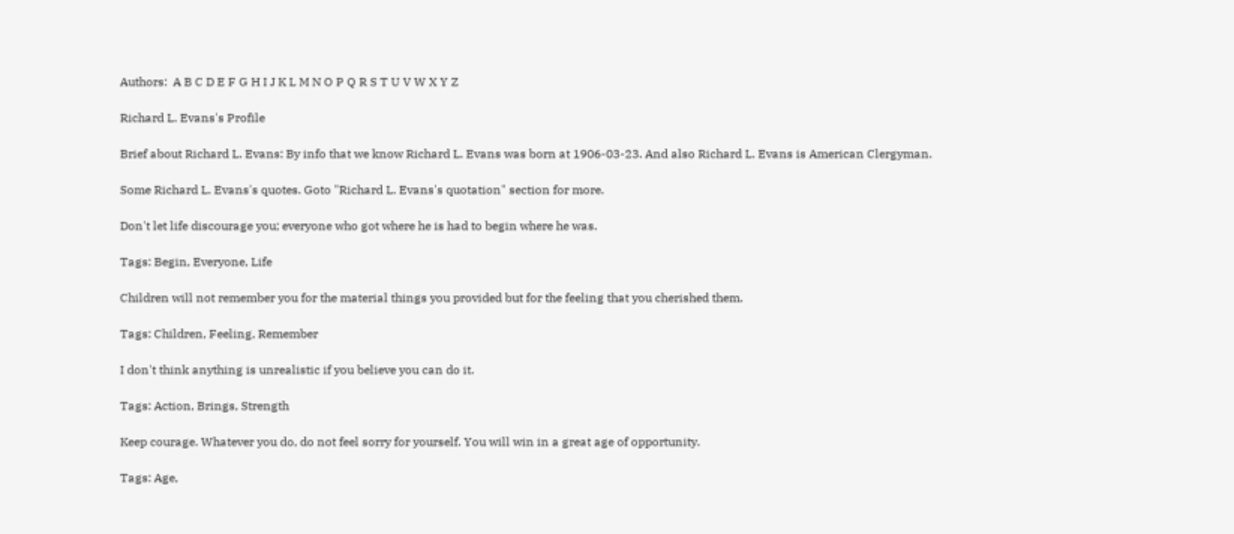Authors:  A B C D E F G H I J K L M N O P Q R S T U V W X Y Z

Richard L. Evans's Profile

Brief about Richard L. Evans: By info that we know Richard L. Evans was born at 1906-03-23. And also Richard L. Evans is American Clergyman.

Some Richard L. Evans's quotes. Goto "Richard L. Evans's quotation" section for more.

Don't let life discourage you; everyone who got where he is had to begin where he was.

Tags: Begin, Everyone, Life

Children will not remember you for the material things you provided but for the feeling that you cherished them.

Tags: Children, Feeling, Remember

I don't think anything is unrealistic if you believe you can do it.

Tags: Action, Brings, Strength

Keep courage. Whatever you do, do not feel sorry for yourself. You will win in a great age of opportunity.

Tags: Age,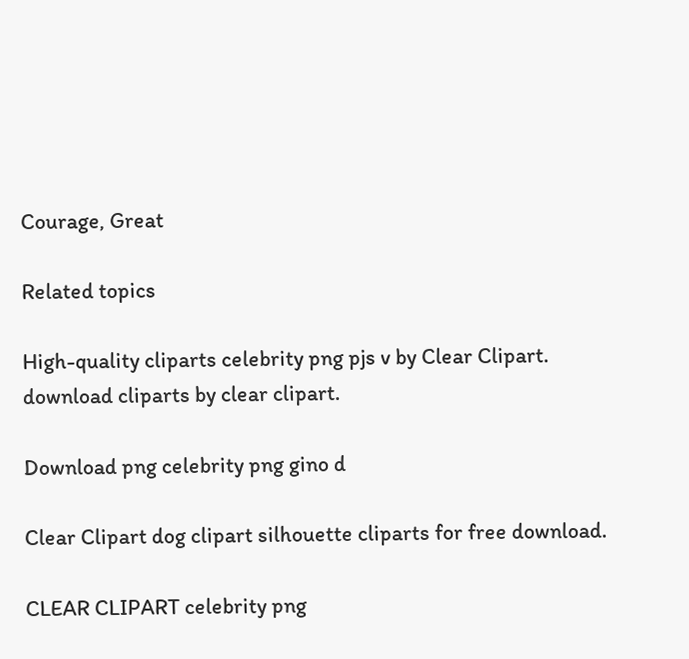Courage, Great

Related topics

High-quality cliparts celebrity png pjs v by Clear Clipart. download cliparts by clear clipart.

Download png celebrity png gino d

Clear Clipart dog clipart silhouette cliparts for free download.

CLEAR CLIPART celebrity png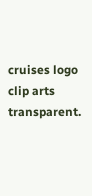cruises logo clip arts transparent.